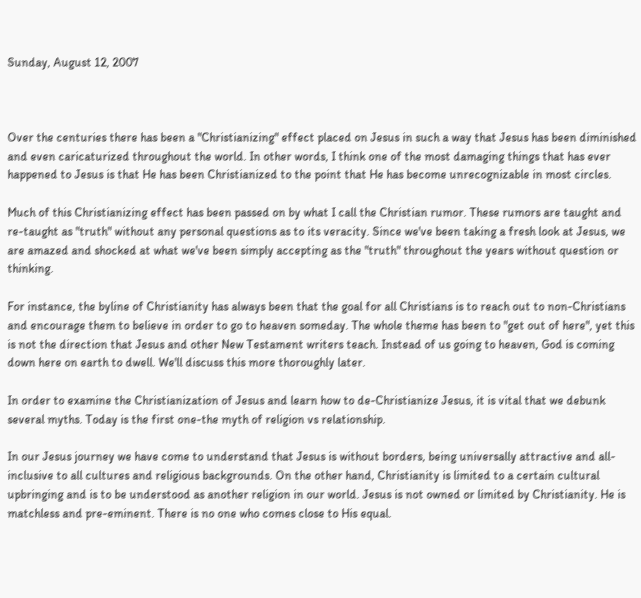Sunday, August 12, 2007



Over the centuries there has been a "Christianizing" effect placed on Jesus in such a way that Jesus has been diminished and even caricaturized throughout the world. In other words, I think one of the most damaging things that has ever happened to Jesus is that He has been Christianized to the point that He has become unrecognizable in most circles.

Much of this Christianizing effect has been passed on by what I call the Christian rumor. These rumors are taught and re-taught as "truth" without any personal questions as to its veracity. Since we've been taking a fresh look at Jesus, we are amazed and shocked at what we've been simply accepting as the "truth" throughout the years without question or thinking.

For instance, the byline of Christianity has always been that the goal for all Christians is to reach out to non-Christians and encourage them to believe in order to go to heaven someday. The whole theme has been to "get out of here", yet this is not the direction that Jesus and other New Testament writers teach. Instead of us going to heaven, God is coming down here on earth to dwell. We'll discuss this more thoroughly later.

In order to examine the Christianization of Jesus and learn how to de-Christianize Jesus, it is vital that we debunk several myths. Today is the first one-the myth of religion vs relationship.

In our Jesus journey we have come to understand that Jesus is without borders, being universally attractive and all-inclusive to all cultures and religious backgrounds. On the other hand, Christianity is limited to a certain cultural upbringing and is to be understood as another religion in our world. Jesus is not owned or limited by Christianity. He is matchless and pre-eminent. There is no one who comes close to His equal.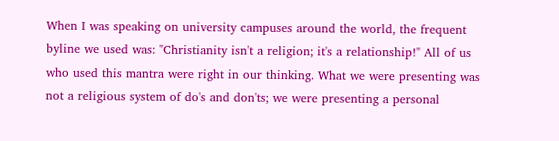When I was speaking on university campuses around the world, the frequent byline we used was: "Christianity isn't a religion; it's a relationship!" All of us who used this mantra were right in our thinking. What we were presenting was not a religious system of do's and don'ts; we were presenting a personal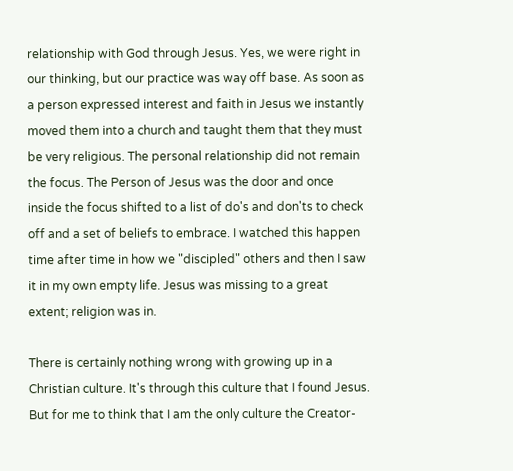relationship with God through Jesus. Yes, we were right in our thinking, but our practice was way off base. As soon as a person expressed interest and faith in Jesus we instantly moved them into a church and taught them that they must be very religious. The personal relationship did not remain the focus. The Person of Jesus was the door and once inside the focus shifted to a list of do's and don'ts to check off and a set of beliefs to embrace. I watched this happen time after time in how we "discipled" others and then I saw it in my own empty life. Jesus was missing to a great extent; religion was in.

There is certainly nothing wrong with growing up in a Christian culture. It's through this culture that I found Jesus. But for me to think that I am the only culture the Creator-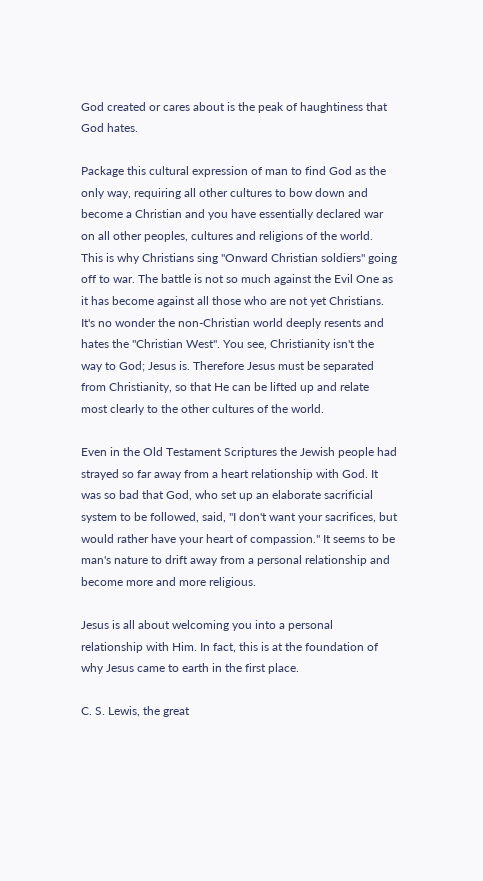God created or cares about is the peak of haughtiness that God hates.

Package this cultural expression of man to find God as the only way, requiring all other cultures to bow down and become a Christian and you have essentially declared war on all other peoples, cultures and religions of the world. This is why Christians sing "Onward Christian soldiers" going off to war. The battle is not so much against the Evil One as it has become against all those who are not yet Christians. It's no wonder the non-Christian world deeply resents and hates the "Christian West". You see, Christianity isn't the way to God; Jesus is. Therefore Jesus must be separated from Christianity, so that He can be lifted up and relate most clearly to the other cultures of the world.

Even in the Old Testament Scriptures the Jewish people had strayed so far away from a heart relationship with God. It was so bad that God, who set up an elaborate sacrificial system to be followed, said, "I don't want your sacrifices, but would rather have your heart of compassion." It seems to be man's nature to drift away from a personal relationship and become more and more religious.

Jesus is all about welcoming you into a personal relationship with Him. In fact, this is at the foundation of why Jesus came to earth in the first place.

C. S. Lewis, the great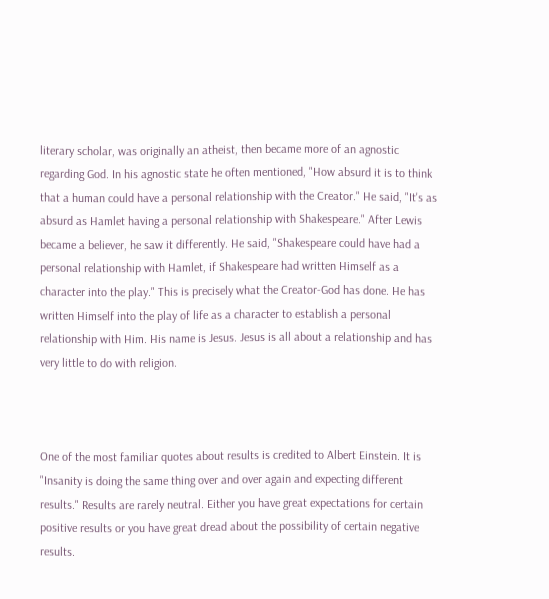literary scholar, was originally an atheist, then became more of an agnostic regarding God. In his agnostic state he often mentioned, "How absurd it is to think that a human could have a personal relationship with the Creator." He said, "It's as absurd as Hamlet having a personal relationship with Shakespeare." After Lewis became a believer, he saw it differently. He said, "Shakespeare could have had a personal relationship with Hamlet, if Shakespeare had written Himself as a character into the play." This is precisely what the Creator-God has done. He has written Himself into the play of life as a character to establish a personal relationship with Him. His name is Jesus. Jesus is all about a relationship and has very little to do with religion.



One of the most familiar quotes about results is credited to Albert Einstein. It is "Insanity is doing the same thing over and over again and expecting different results." Results are rarely neutral. Either you have great expectations for certain positive results or you have great dread about the possibility of certain negative results.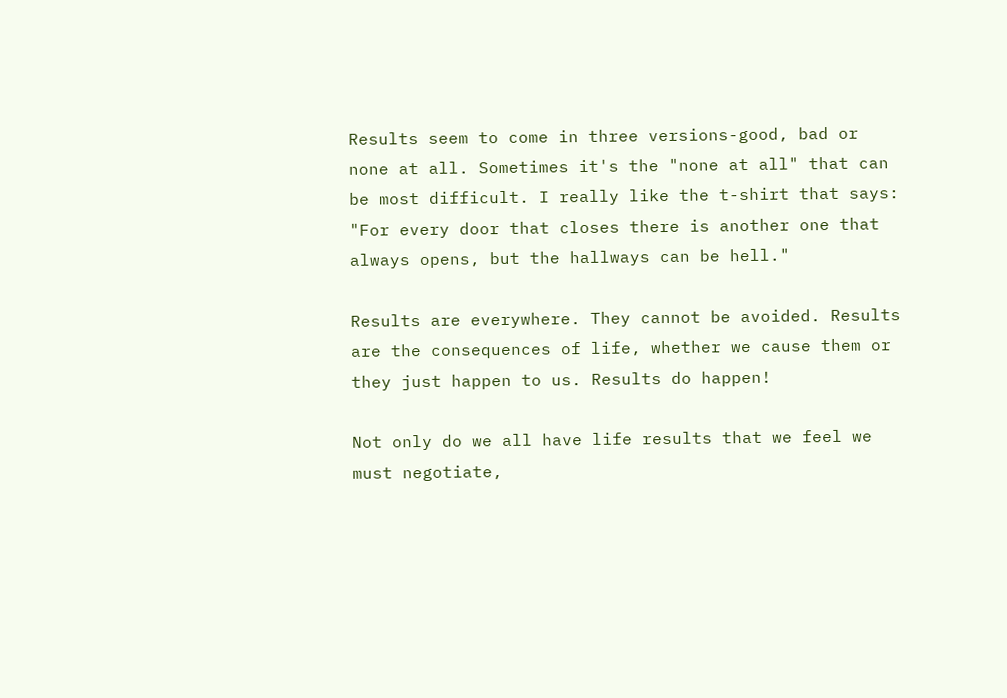Results seem to come in three versions-good, bad or none at all. Sometimes it's the "none at all" that can be most difficult. I really like the t-shirt that says: "For every door that closes there is another one that always opens, but the hallways can be hell."

Results are everywhere. They cannot be avoided. Results are the consequences of life, whether we cause them or they just happen to us. Results do happen!

Not only do we all have life results that we feel we must negotiate,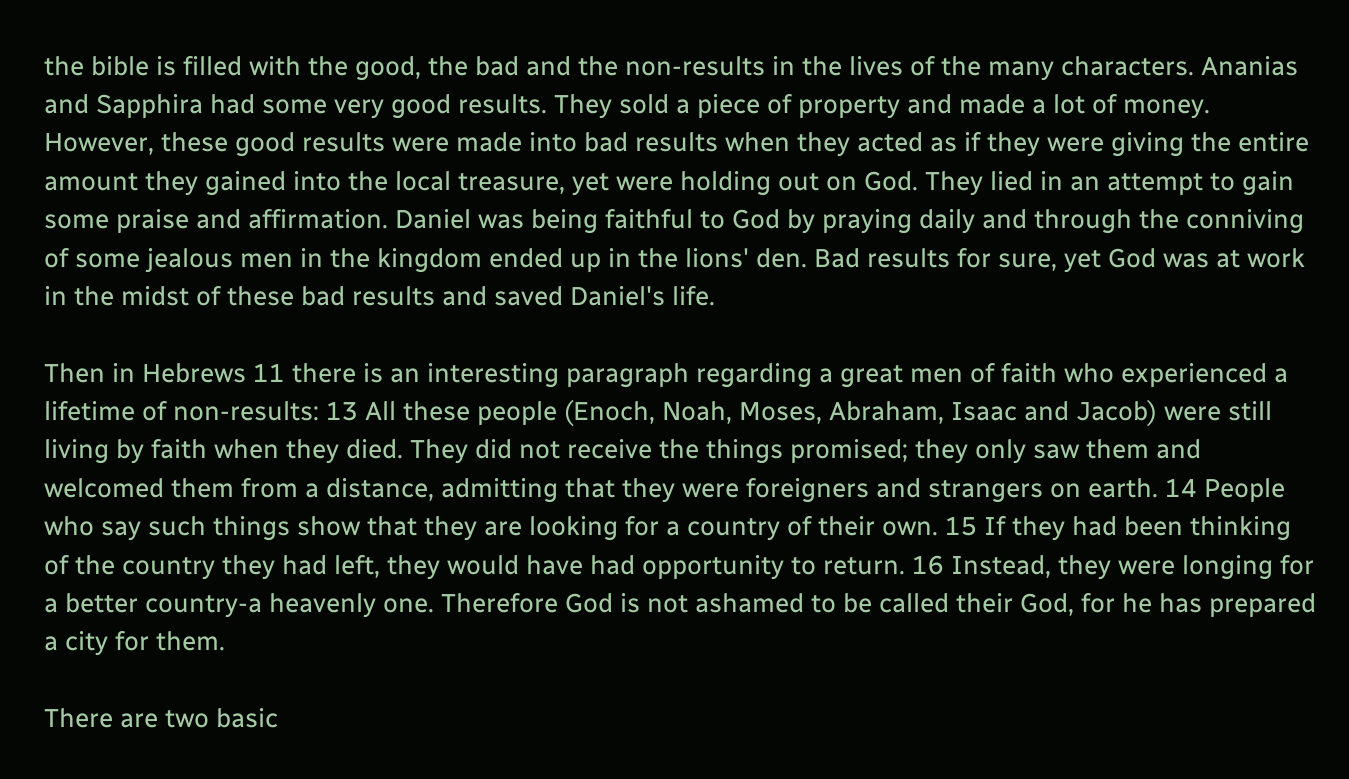the bible is filled with the good, the bad and the non-results in the lives of the many characters. Ananias and Sapphira had some very good results. They sold a piece of property and made a lot of money. However, these good results were made into bad results when they acted as if they were giving the entire amount they gained into the local treasure, yet were holding out on God. They lied in an attempt to gain some praise and affirmation. Daniel was being faithful to God by praying daily and through the conniving of some jealous men in the kingdom ended up in the lions' den. Bad results for sure, yet God was at work in the midst of these bad results and saved Daniel's life.

Then in Hebrews 11 there is an interesting paragraph regarding a great men of faith who experienced a lifetime of non-results: 13 All these people (Enoch, Noah, Moses, Abraham, Isaac and Jacob) were still living by faith when they died. They did not receive the things promised; they only saw them and welcomed them from a distance, admitting that they were foreigners and strangers on earth. 14 People who say such things show that they are looking for a country of their own. 15 If they had been thinking of the country they had left, they would have had opportunity to return. 16 Instead, they were longing for a better country-a heavenly one. Therefore God is not ashamed to be called their God, for he has prepared a city for them.

There are two basic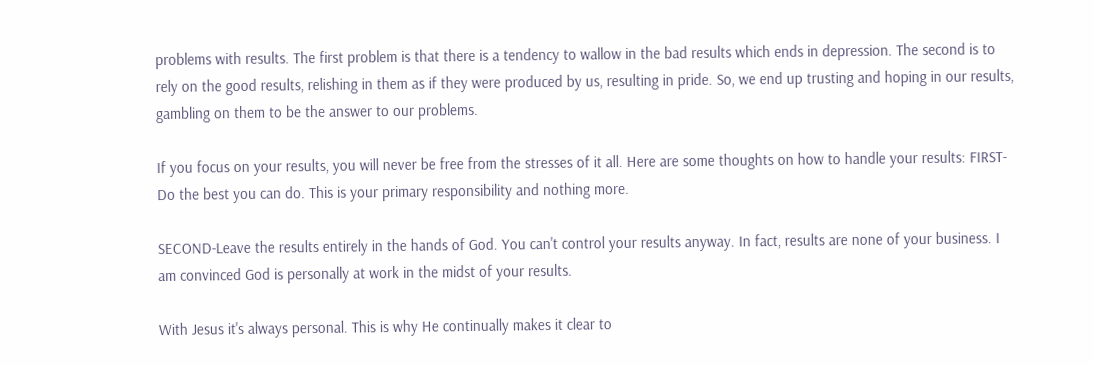problems with results. The first problem is that there is a tendency to wallow in the bad results which ends in depression. The second is to rely on the good results, relishing in them as if they were produced by us, resulting in pride. So, we end up trusting and hoping in our results, gambling on them to be the answer to our problems.

If you focus on your results, you will never be free from the stresses of it all. Here are some thoughts on how to handle your results: FIRST-Do the best you can do. This is your primary responsibility and nothing more.

SECOND-Leave the results entirely in the hands of God. You can't control your results anyway. In fact, results are none of your business. I am convinced God is personally at work in the midst of your results.

With Jesus it's always personal. This is why He continually makes it clear to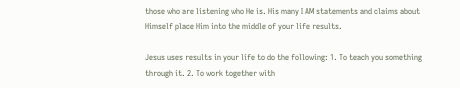those who are listening who He is. His many I AM statements and claims about Himself place Him into the middle of your life results.

Jesus uses results in your life to do the following: 1. To teach you something through it. 2. To work together with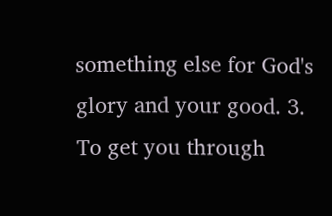something else for God's glory and your good. 3. To get you through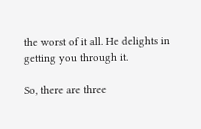the worst of it all. He delights in getting you through it.

So, there are three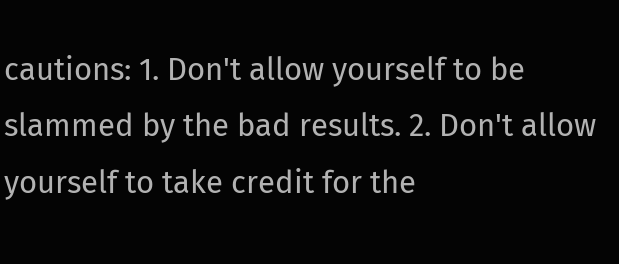cautions: 1. Don't allow yourself to be slammed by the bad results. 2. Don't allow yourself to take credit for the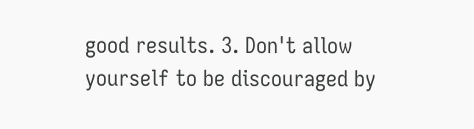good results. 3. Don't allow yourself to be discouraged by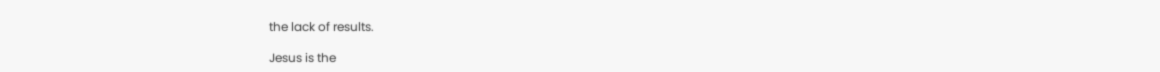the lack of results.

Jesus is the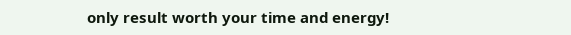only result worth your time and energy!